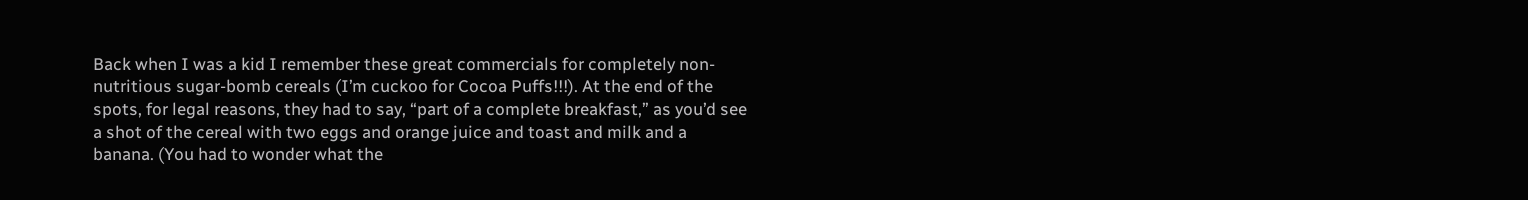Back when I was a kid I remember these great commercials for completely non-nutritious sugar-bomb cereals (I’m cuckoo for Cocoa Puffs!!!). At the end of the spots, for legal reasons, they had to say, “part of a complete breakfast,” as you’d see a shot of the cereal with two eggs and orange juice and toast and milk and a banana. (You had to wonder what the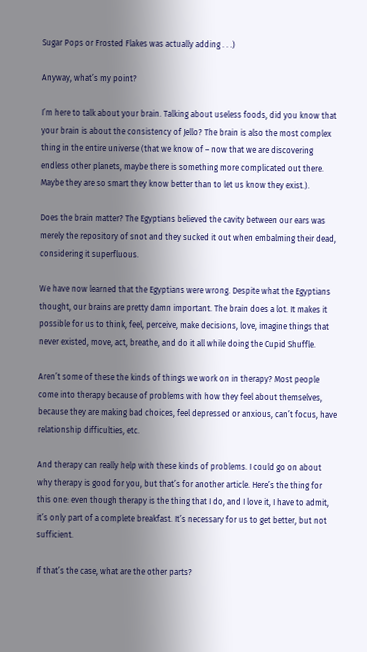Sugar Pops or Frosted Flakes was actually adding . . .)

Anyway, what’s my point?

I’m here to talk about your brain. Talking about useless foods, did you know that your brain is about the consistency of Jello? The brain is also the most complex thing in the entire universe (that we know of – now that we are discovering endless other planets, maybe there is something more complicated out there. Maybe they are so smart they know better than to let us know they exist.).

Does the brain matter? The Egyptians believed the cavity between our ears was merely the repository of snot and they sucked it out when embalming their dead, considering it superfluous.

We have now learned that the Egyptians were wrong. Despite what the Egyptians thought, our brains are pretty damn important. The brain does a lot. It makes it possible for us to think, feel, perceive, make decisions, love, imagine things that never existed, move, act, breathe, and do it all while doing the Cupid Shuffle.

Aren’t some of these the kinds of things we work on in therapy? Most people come into therapy because of problems with how they feel about themselves, because they are making bad choices, feel depressed or anxious, can’t focus, have relationship difficulties, etc.

And therapy can really help with these kinds of problems. I could go on about why therapy is good for you, but that’s for another article. Here’s the thing for this one: even though therapy is the thing that I do, and I love it, I have to admit, it’s only part of a complete breakfast. It’s necessary for us to get better, but not sufficient.

If that’s the case, what are the other parts?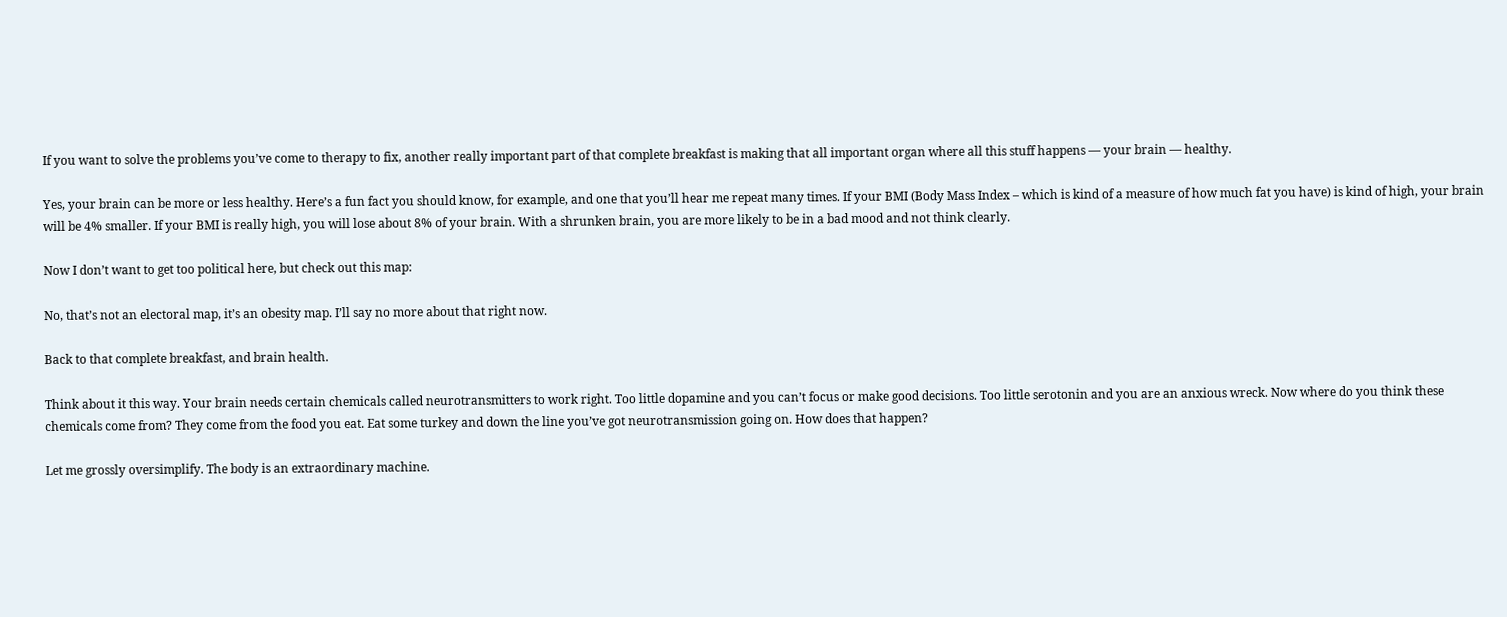If you want to solve the problems you’ve come to therapy to fix, another really important part of that complete breakfast is making that all important organ where all this stuff happens — your brain — healthy.

Yes, your brain can be more or less healthy. Here’s a fun fact you should know, for example, and one that you’ll hear me repeat many times. If your BMI (Body Mass Index – which is kind of a measure of how much fat you have) is kind of high, your brain will be 4% smaller. If your BMI is really high, you will lose about 8% of your brain. With a shrunken brain, you are more likely to be in a bad mood and not think clearly.

Now I don’t want to get too political here, but check out this map:

No, that’s not an electoral map, it’s an obesity map. I’ll say no more about that right now.

Back to that complete breakfast, and brain health.

Think about it this way. Your brain needs certain chemicals called neurotransmitters to work right. Too little dopamine and you can’t focus or make good decisions. Too little serotonin and you are an anxious wreck. Now where do you think these chemicals come from? They come from the food you eat. Eat some turkey and down the line you’ve got neurotransmission going on. How does that happen?

Let me grossly oversimplify. The body is an extraordinary machine.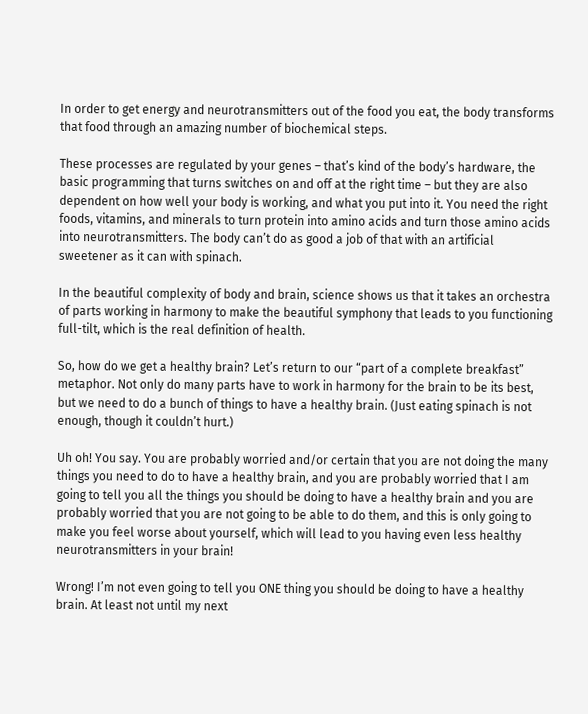In order to get energy and neurotransmitters out of the food you eat, the body transforms that food through an amazing number of biochemical steps.

These processes are regulated by your genes – that’s kind of the body’s hardware, the basic programming that turns switches on and off at the right time – but they are also dependent on how well your body is working, and what you put into it. You need the right foods, vitamins, and minerals to turn protein into amino acids and turn those amino acids into neurotransmitters. The body can’t do as good a job of that with an artificial sweetener as it can with spinach.

In the beautiful complexity of body and brain, science shows us that it takes an orchestra of parts working in harmony to make the beautiful symphony that leads to you functioning full-tilt, which is the real definition of health.

So, how do we get a healthy brain? Let’s return to our “part of a complete breakfast” metaphor. Not only do many parts have to work in harmony for the brain to be its best, but we need to do a bunch of things to have a healthy brain. (Just eating spinach is not enough, though it couldn’t hurt.)

Uh oh! You say. You are probably worried and/or certain that you are not doing the many things you need to do to have a healthy brain, and you are probably worried that I am going to tell you all the things you should be doing to have a healthy brain and you are probably worried that you are not going to be able to do them, and this is only going to make you feel worse about yourself, which will lead to you having even less healthy neurotransmitters in your brain!

Wrong! I’m not even going to tell you ONE thing you should be doing to have a healthy brain. At least not until my next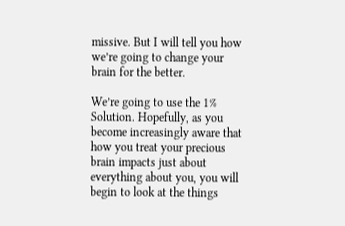missive. But I will tell you how we’re going to change your brain for the better.

We’re going to use the 1% Solution. Hopefully, as you become increasingly aware that how you treat your precious brain impacts just about everything about you, you will begin to look at the things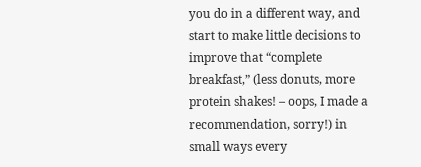you do in a different way, and start to make little decisions to improve that “complete breakfast,” (less donuts, more protein shakes! – oops, I made a recommendation, sorry!) in small ways every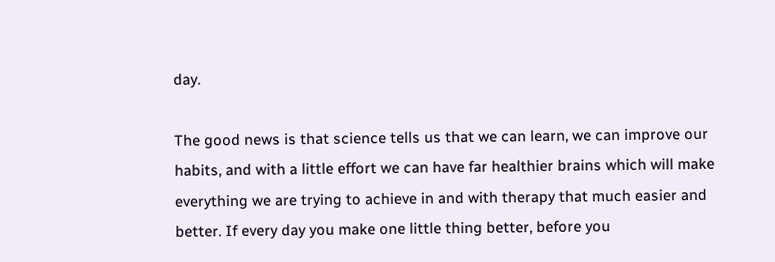day.

The good news is that science tells us that we can learn, we can improve our habits, and with a little effort we can have far healthier brains which will make everything we are trying to achieve in and with therapy that much easier and better. If every day you make one little thing better, before you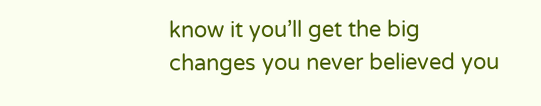know it you’ll get the big changes you never believed you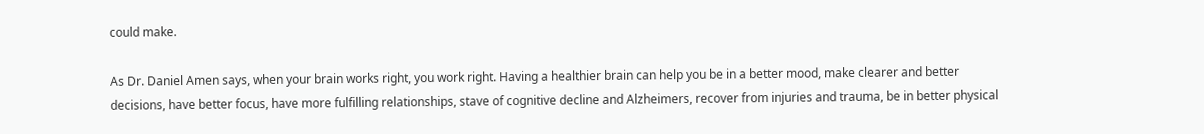could make.

As Dr. Daniel Amen says, when your brain works right, you work right. Having a healthier brain can help you be in a better mood, make clearer and better decisions, have better focus, have more fulfilling relationships, stave of cognitive decline and Alzheimers, recover from injuries and trauma, be in better physical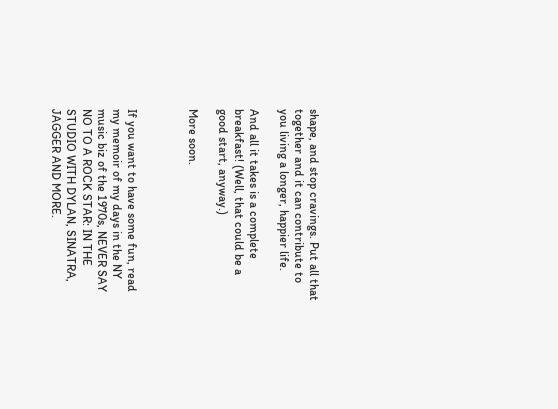shape, and stop cravings. Put all that together and it can contribute to you living a longer, happier life.

And all it takes is a complete breakfast! (Well, that could be a good start, anyway.)

More soon.



If you want to have some fun, read my memoir of my days in the NY music biz of the 1970s, NEVER SAY NO TO A ROCK STAR: IN THE STUDIO WITH DYLAN, SINATRA, JAGGER AND MORE.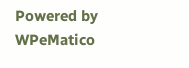Powered by WPeMatico